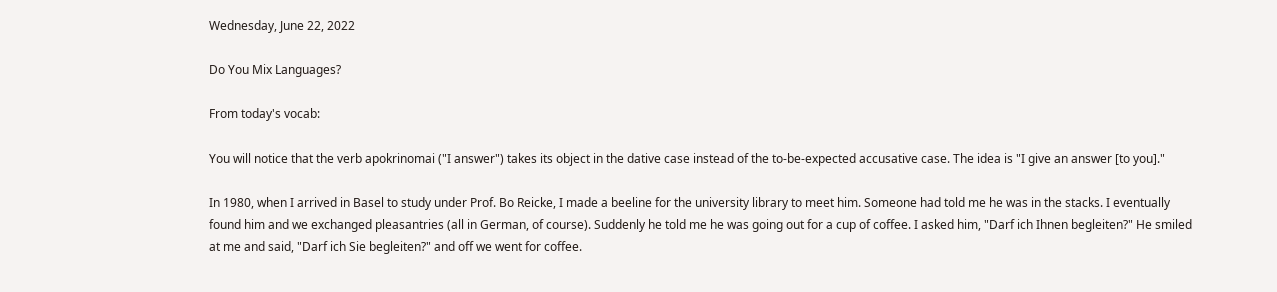Wednesday, June 22, 2022

Do You Mix Languages?

From today's vocab:

You will notice that the verb apokrinomai ("I answer") takes its object in the dative case instead of the to-be-expected accusative case. The idea is "I give an answer [to you]."

In 1980, when I arrived in Basel to study under Prof. Bo Reicke, I made a beeline for the university library to meet him. Someone had told me he was in the stacks. I eventually found him and we exchanged pleasantries (all in German, of course). Suddenly he told me he was going out for a cup of coffee. I asked him, "Darf ich Ihnen begleiten?" He smiled at me and said, "Darf ich Sie begleiten?" and off we went for coffee.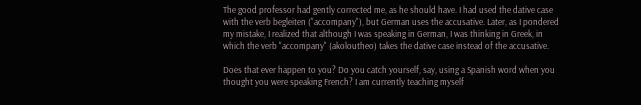The good professor had gently corrected me, as he should have. I had used the dative case with the verb begleiten ("accompany"), but German uses the accusative. Later, as I pondered my mistake, I realized that although I was speaking in German, I was thinking in Greek, in which the verb "accompany" (akoloutheo) takes the dative case instead of the accusative.

Does that ever happen to you? Do you catch yourself, say, using a Spanish word when you thought you were speaking French? I am currently teaching myself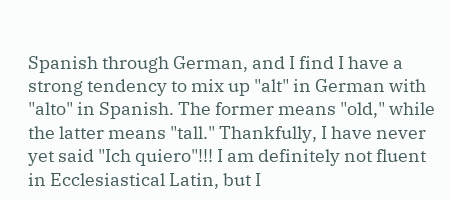Spanish through German, and I find I have a strong tendency to mix up "alt" in German with "alto" in Spanish. The former means "old," while the latter means "tall." Thankfully, I have never yet said "Ich quiero"!!! I am definitely not fluent in Ecclesiastical Latin, but I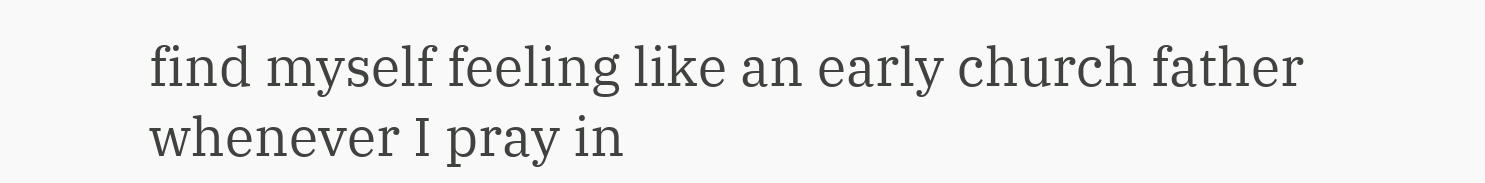find myself feeling like an early church father whenever I pray in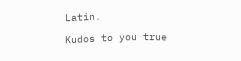Latin.

Kudos to you true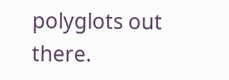polyglots out there.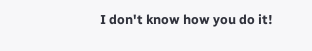I don't know how you do it!